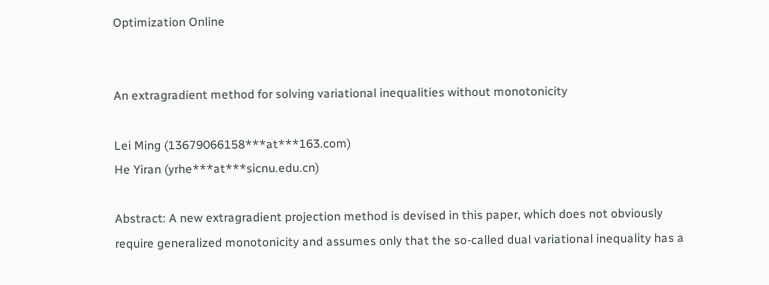Optimization Online


An extragradient method for solving variational inequalities without monotonicity

Lei Ming (13679066158***at***163.com)
He Yiran (yrhe***at***sicnu.edu.cn)

Abstract: A new extragradient projection method is devised in this paper, which does not obviously require generalized monotonicity and assumes only that the so-called dual variational inequality has a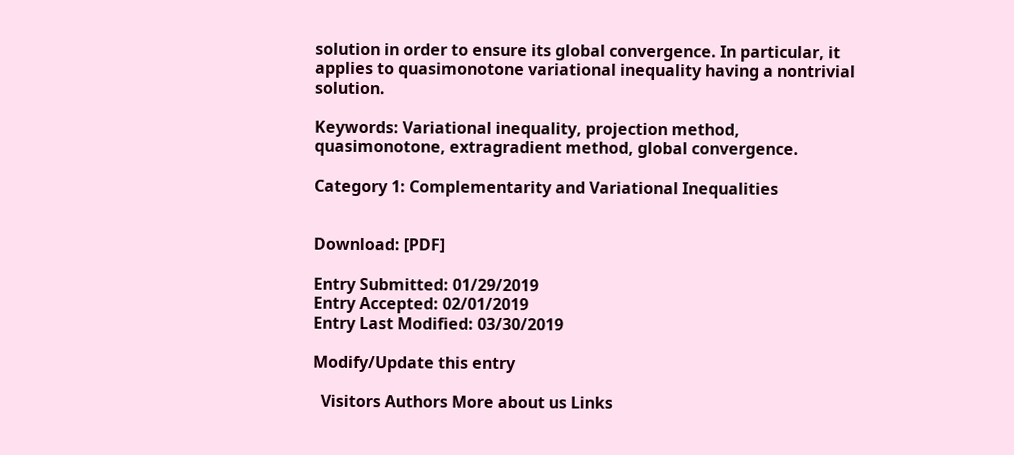solution in order to ensure its global convergence. In particular, it applies to quasimonotone variational inequality having a nontrivial solution.

Keywords: Variational inequality, projection method, quasimonotone, extragradient method, global convergence.

Category 1: Complementarity and Variational Inequalities


Download: [PDF]

Entry Submitted: 01/29/2019
Entry Accepted: 02/01/2019
Entry Last Modified: 03/30/2019

Modify/Update this entry

  Visitors Authors More about us Links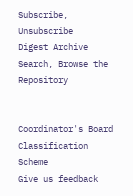Subscribe, Unsubscribe
Digest Archive
Search, Browse the Repository


Coordinator's Board
Classification Scheme
Give us feedback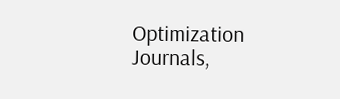Optimization Journals,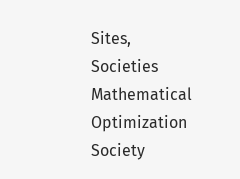Sites, Societies
Mathematical Optimization Society